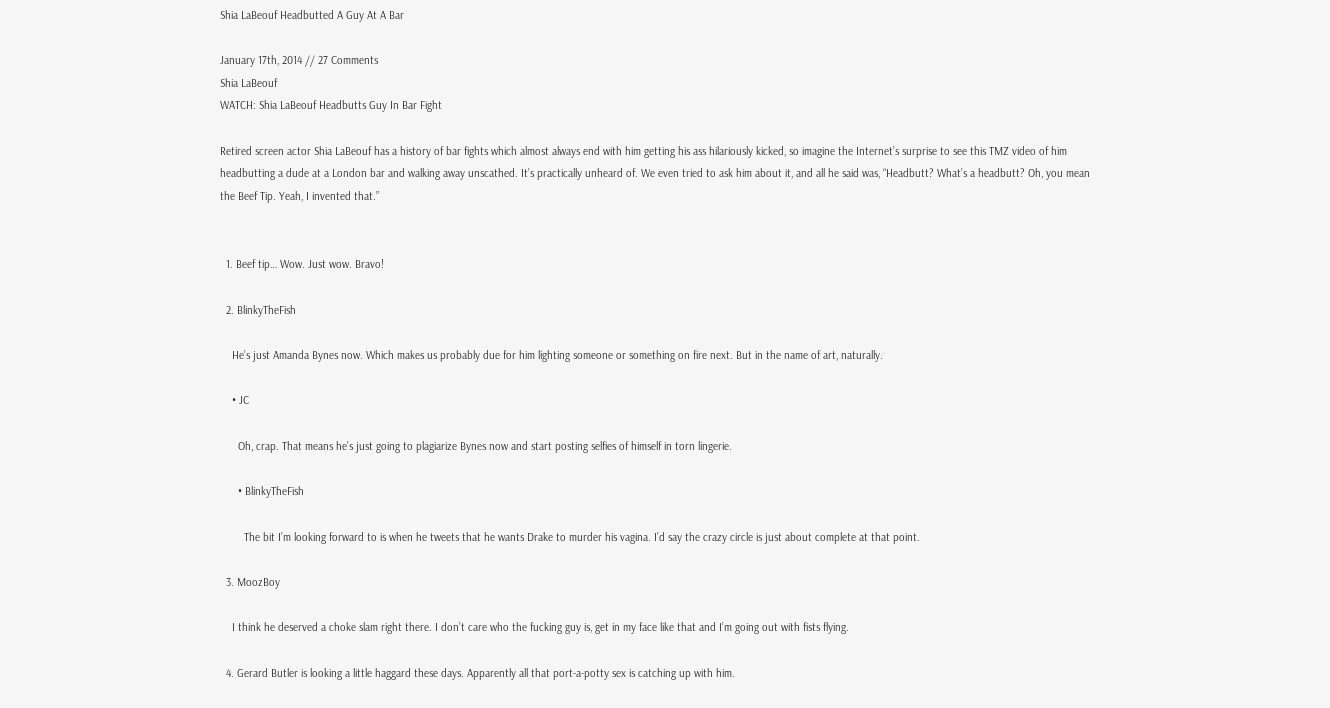Shia LaBeouf Headbutted A Guy At A Bar

January 17th, 2014 // 27 Comments
Shia LaBeouf
WATCH: Shia LaBeouf Headbutts Guy In Bar Fight

Retired screen actor Shia LaBeouf has a history of bar fights which almost always end with him getting his ass hilariously kicked, so imagine the Internet’s surprise to see this TMZ video of him headbutting a dude at a London bar and walking away unscathed. It’s practically unheard of. We even tried to ask him about it, and all he said was, “Headbutt? What’s a headbutt? Oh, you mean the Beef Tip. Yeah, I invented that.”


  1. Beef tip… Wow. Just wow. Bravo!

  2. BlinkyTheFish

    He’s just Amanda Bynes now. Which makes us probably due for him lighting someone or something on fire next. But in the name of art, naturally.

    • JC

      Oh, crap. That means he’s just going to plagiarize Bynes now and start posting selfies of himself in torn lingerie.

      • BlinkyTheFish

        The bit I’m looking forward to is when he tweets that he wants Drake to murder his vagina. I’d say the crazy circle is just about complete at that point.

  3. MoozBoy

    I think he deserved a choke slam right there. I don’t care who the fucking guy is, get in my face like that and I’m going out with fists flying.

  4. Gerard Butler is looking a little haggard these days. Apparently all that port-a-potty sex is catching up with him.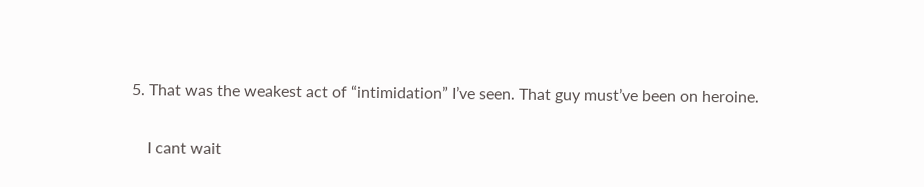5. That was the weakest act of “intimidation” I’ve seen. That guy must’ve been on heroine.

    I cant wait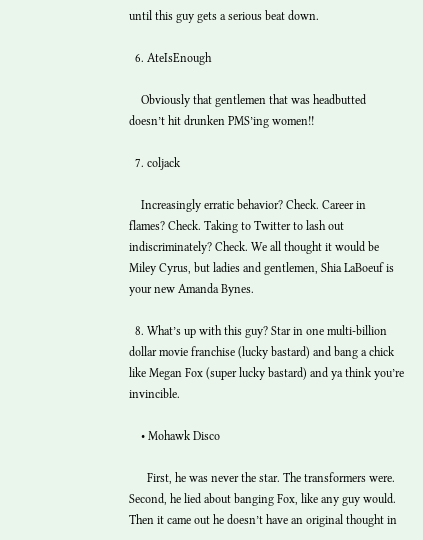until this guy gets a serious beat down.

  6. AteIsEnough

    Obviously that gentlemen that was headbutted doesn’t hit drunken PMS’ing women!!

  7. coljack

    Increasingly erratic behavior? Check. Career in flames? Check. Taking to Twitter to lash out indiscriminately? Check. We all thought it would be Miley Cyrus, but ladies and gentlemen, Shia LaBoeuf is your new Amanda Bynes.

  8. What’s up with this guy? Star in one multi-billion dollar movie franchise (lucky bastard) and bang a chick like Megan Fox (super lucky bastard) and ya think you’re invincible.

    • Mohawk Disco

      First, he was never the star. The transformers were. Second, he lied about banging Fox, like any guy would. Then it came out he doesn’t have an original thought in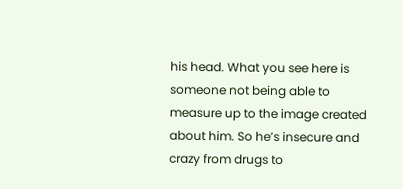his head. What you see here is someone not being able to measure up to the image created about him. So he’s insecure and crazy from drugs to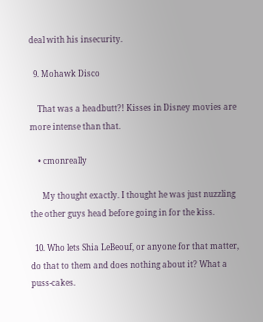deal with his insecurity.

  9. Mohawk Disco

    That was a headbutt?! Kisses in Disney movies are more intense than that.

    • cmonreally

      My thought exactly. I thought he was just nuzzling the other guys head before going in for the kiss.

  10. Who lets Shia LeBeouf, or anyone for that matter, do that to them and does nothing about it? What a puss-cakes.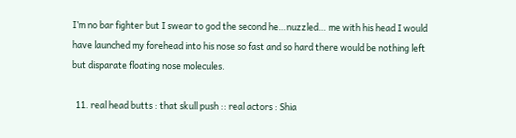I’m no bar fighter but I swear to god the second he…nuzzled… me with his head I would have launched my forehead into his nose so fast and so hard there would be nothing left but disparate floating nose molecules.

  11. real head butts : that skull push :: real actors : Shia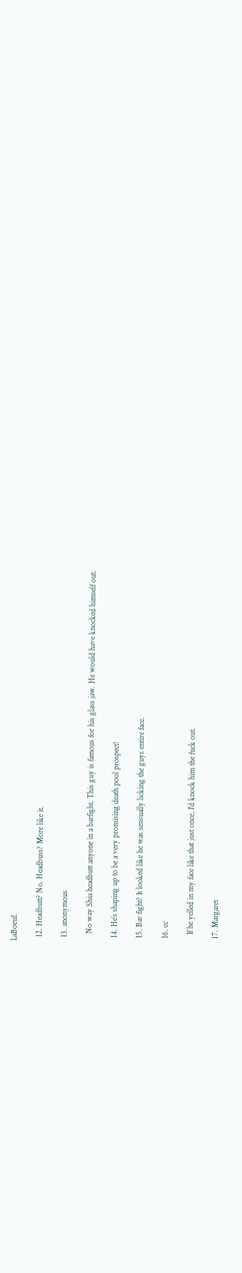LaBoeuf.

  12. Headbutt? No. Headbuss? More like it.

  13. anonymous

    No way Shia headbutt anyone in a barfight. This guy is famous for his glass jaw. He would have knocked himself out.

  14. He’s shaping up to be a very promising death pool prospect!

  15. Bar fight? It looked like he was sensually licking the guys entire face.

  16. cc

    If he yelled in my face like that just once, I’d knock him the fuck out.

  17. Margaret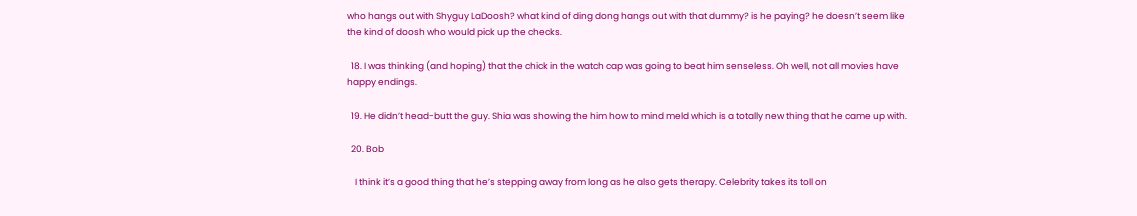who hangs out with Shyguy LaDoosh? what kind of ding dong hangs out with that dummy? is he paying? he doesn’t seem like the kind of doosh who would pick up the checks.

  18. I was thinking (and hoping) that the chick in the watch cap was going to beat him senseless. Oh well, not all movies have happy endings.

  19. He didn’t head-butt the guy. Shia was showing the him how to mind meld which is a totally new thing that he came up with.

  20. Bob

    I think it’s a good thing that he’s stepping away from long as he also gets therapy. Celebrity takes its toll on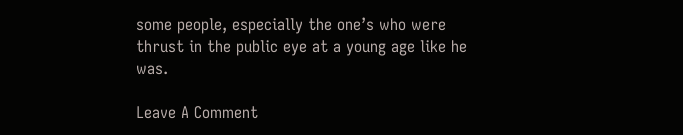some people, especially the one’s who were thrust in the public eye at a young age like he was.

Leave A Comment